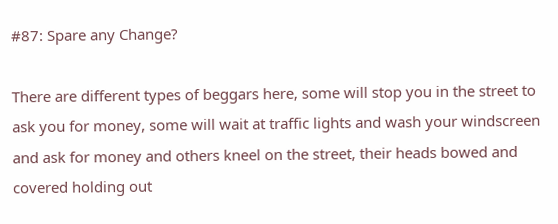#87: Spare any Change?

There are different types of beggars here, some will stop you in the street to ask you for money, some will wait at traffic lights and wash your windscreen and ask for money and others kneel on the street, their heads bowed and covered holding out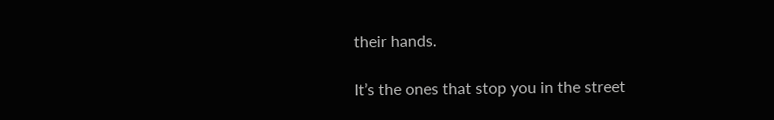their hands.

It’s the ones that stop you in the street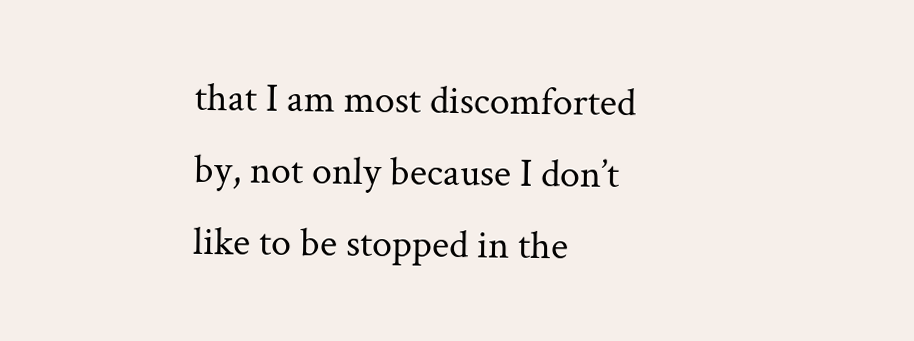that I am most discomforted by, not only because I don’t like to be stopped in the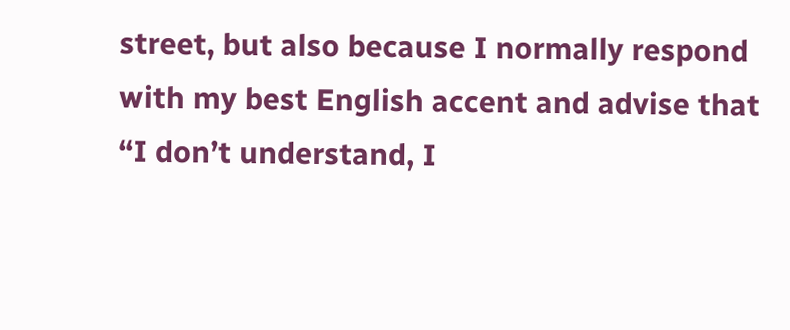street, but also because I normally respond with my best English accent and advise that “I don’t understand, I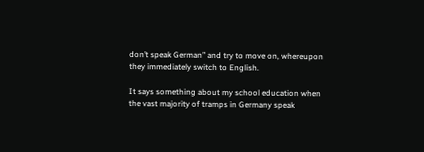don’t speak German” and try to move on, whereupon they immediately switch to English.

It says something about my school education when the vast majority of tramps in Germany speak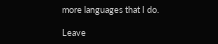more languages that I do.

Leave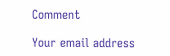Comment

Your email address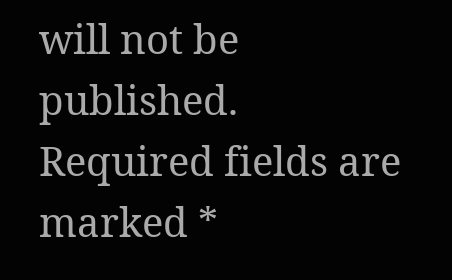will not be published. Required fields are marked *